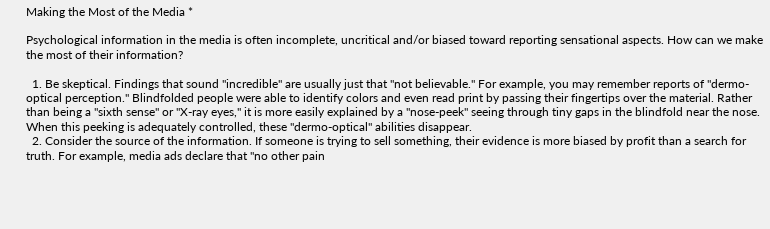Making the Most of the Media *

Psychological information in the media is often incomplete, uncritical and/or biased toward reporting sensational aspects. How can we make the most of their information?

  1. Be skeptical. Findings that sound "incredible" are usually just that "not believable." For example, you may remember reports of "dermo-optical perception." Blindfolded people were able to identify colors and even read print by passing their fingertips over the material. Rather than being a "sixth sense" or "X-ray eyes," it is more easily explained by a "nose-peek" seeing through tiny gaps in the blindfold near the nose. When this peeking is adequately controlled, these "dermo-optical" abilities disappear.
  2. Consider the source of the information. If someone is trying to sell something, their evidence is more biased by profit than a search for truth. For example, media ads declare that "no other pain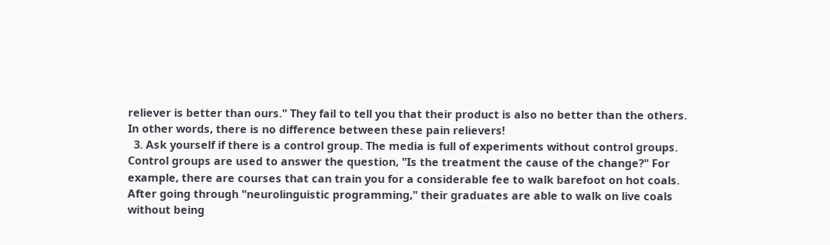reliever is better than ours." They fail to tell you that their product is also no better than the others. In other words, there is no difference between these pain relievers!
  3. Ask yourself if there is a control group. The media is full of experiments without control groups. Control groups are used to answer the question, "Is the treatment the cause of the change?" For example, there are courses that can train you for a considerable fee to walk barefoot on hot coals. After going through "neurolinguistic programming," their graduates are able to walk on live coals without being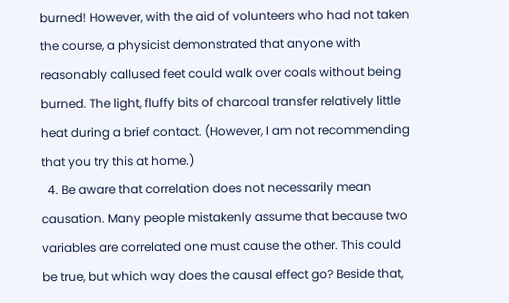burned! However, with the aid of volunteers who had not taken the course, a physicist demonstrated that anyone with reasonably callused feet could walk over coals without being burned. The light, fluffy bits of charcoal transfer relatively little heat during a brief contact. (However, I am not recommending that you try this at home.)
  4. Be aware that correlation does not necessarily mean causation. Many people mistakenly assume that because two variables are correlated one must cause the other. This could be true, but which way does the causal effect go? Beside that,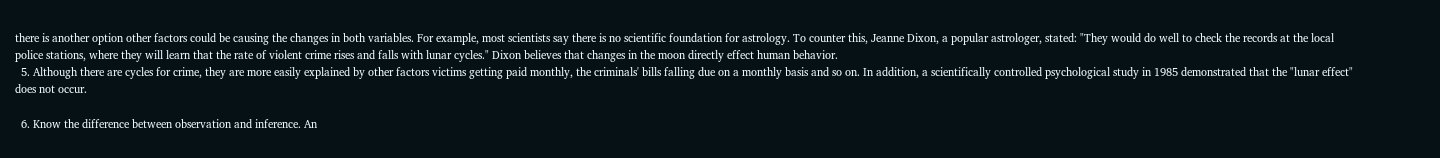there is another option other factors could be causing the changes in both variables. For example, most scientists say there is no scientific foundation for astrology. To counter this, Jeanne Dixon, a popular astrologer, stated: "They would do well to check the records at the local police stations, where they will learn that the rate of violent crime rises and falls with lunar cycles." Dixon believes that changes in the moon directly effect human behavior.
  5. Although there are cycles for crime, they are more easily explained by other factors victims getting paid monthly, the criminals' bills falling due on a monthly basis and so on. In addition, a scientifically controlled psychological study in 1985 demonstrated that the "lunar effect" does not occur.

  6. Know the difference between observation and inference. An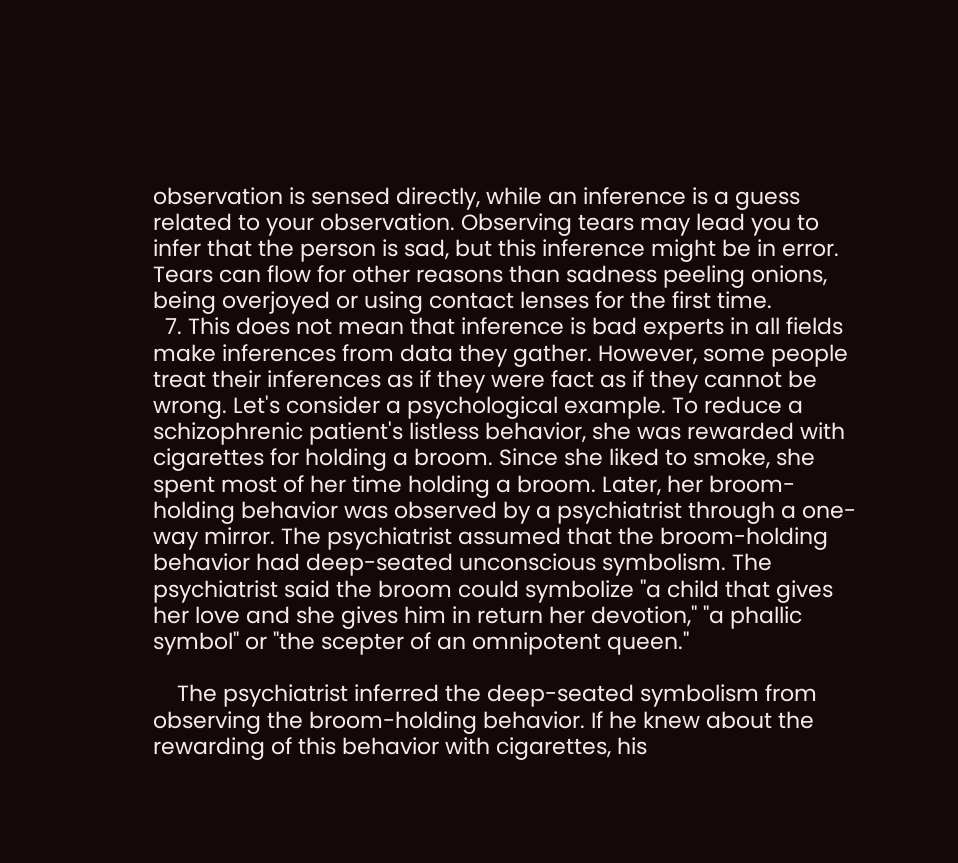observation is sensed directly, while an inference is a guess related to your observation. Observing tears may lead you to infer that the person is sad, but this inference might be in error. Tears can flow for other reasons than sadness peeling onions, being overjoyed or using contact lenses for the first time.
  7. This does not mean that inference is bad experts in all fields make inferences from data they gather. However, some people treat their inferences as if they were fact as if they cannot be wrong. Let's consider a psychological example. To reduce a schizophrenic patient's listless behavior, she was rewarded with cigarettes for holding a broom. Since she liked to smoke, she spent most of her time holding a broom. Later, her broom-holding behavior was observed by a psychiatrist through a one-way mirror. The psychiatrist assumed that the broom-holding behavior had deep-seated unconscious symbolism. The psychiatrist said the broom could symbolize "a child that gives her love and she gives him in return her devotion," "a phallic symbol" or "the scepter of an omnipotent queen."

    The psychiatrist inferred the deep-seated symbolism from observing the broom-holding behavior. If he knew about the rewarding of this behavior with cigarettes, his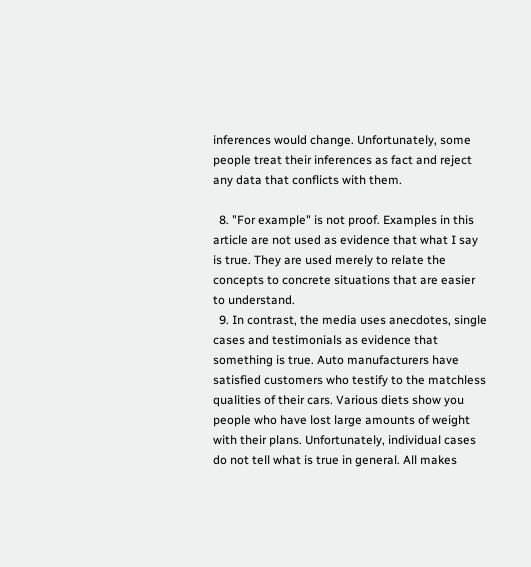inferences would change. Unfortunately, some people treat their inferences as fact and reject any data that conflicts with them.

  8. "For example" is not proof. Examples in this article are not used as evidence that what I say is true. They are used merely to relate the concepts to concrete situations that are easier to understand.
  9. In contrast, the media uses anecdotes, single cases and testimonials as evidence that something is true. Auto manufacturers have satisfied customers who testify to the matchless qualities of their cars. Various diets show you people who have lost large amounts of weight with their plans. Unfortunately, individual cases do not tell what is true in general. All makes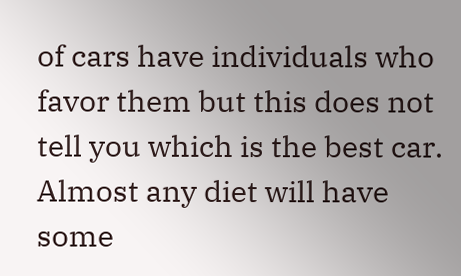of cars have individuals who favor them but this does not tell you which is the best car. Almost any diet will have some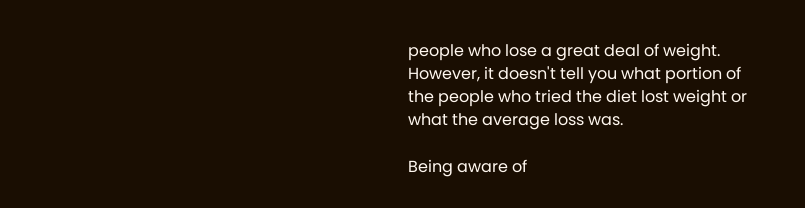people who lose a great deal of weight. However, it doesn't tell you what portion of the people who tried the diet lost weight or what the average loss was.

Being aware of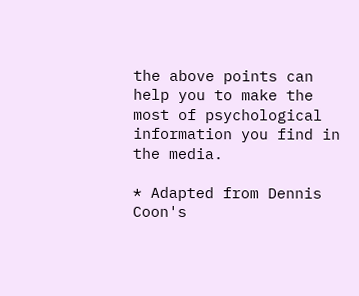the above points can help you to make the most of psychological information you find in the media.

* Adapted from Dennis Coon's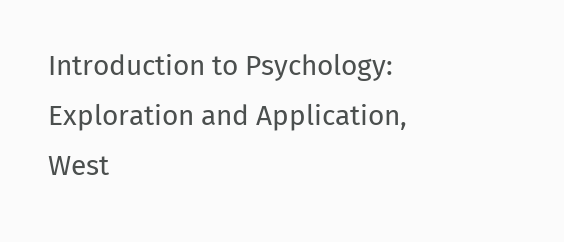Introduction to Psychology: Exploration and Application, West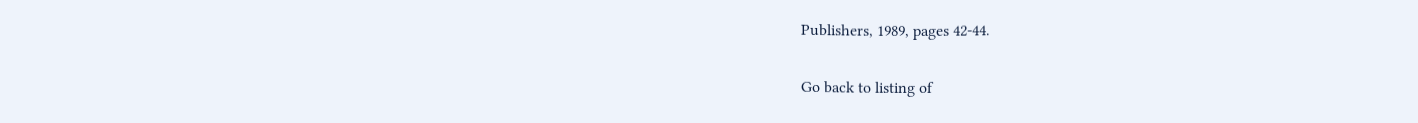Publishers, 1989, pages 42-44.

Go back to listing of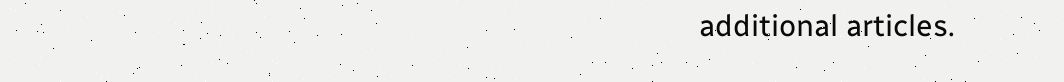additional articles.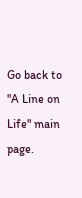Go back to "A Line on Life" main page.